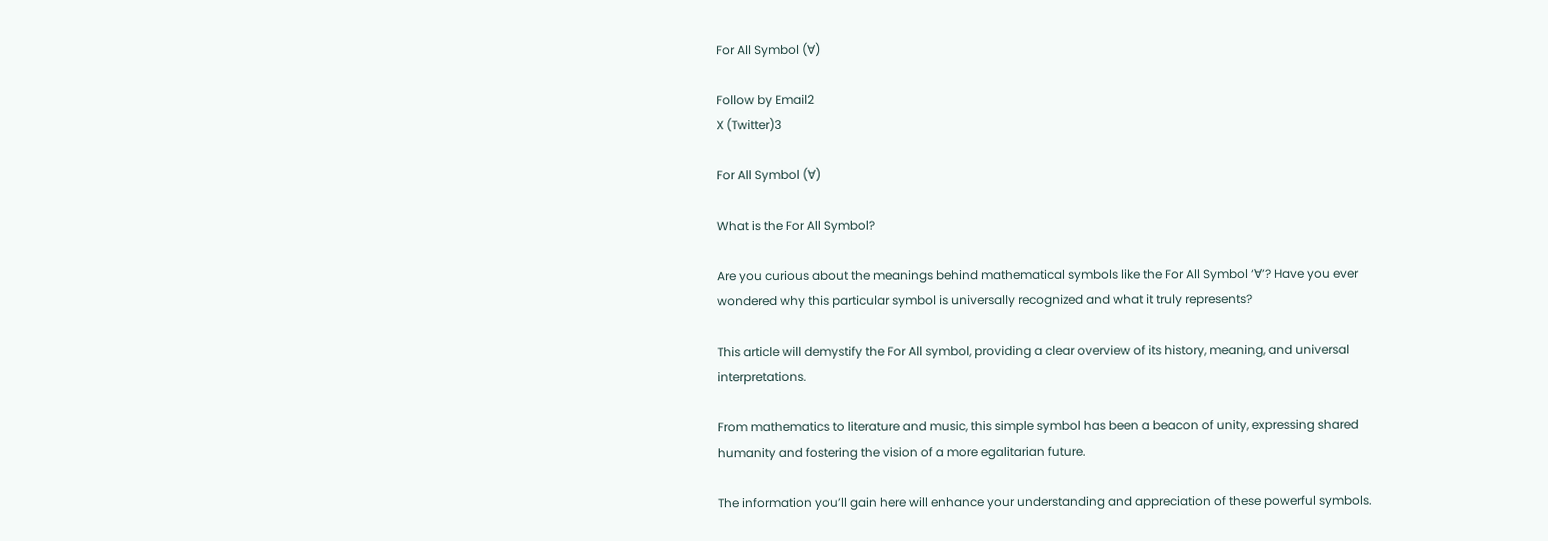For All Symbol (∀)

Follow by Email2
X (Twitter)3

For All Symbol (∀)

What is the For All Symbol?

Are you curious about the meanings behind mathematical symbols like the For All Symbol ‘∀’? Have you ever wondered why this particular symbol is universally recognized and what it truly represents?

This article will demystify the For All symbol, providing a clear overview of its history, meaning, and universal interpretations.

From mathematics to literature and music, this simple symbol has been a beacon of unity, expressing shared humanity and fostering the vision of a more egalitarian future.

The information you’ll gain here will enhance your understanding and appreciation of these powerful symbols.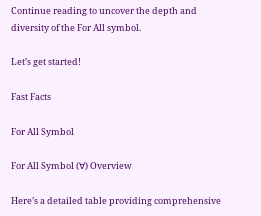Continue reading to uncover the depth and diversity of the For All symbol.

Let’s get started!

Fast Facts

For All Symbol

For All Symbol (∀) Overview

Here’s a detailed table providing comprehensive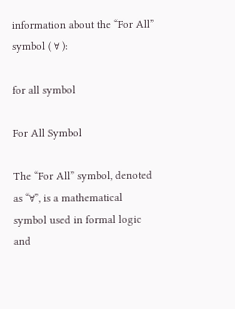information about the “For All” symbol ( ∀ ):

for all symbol

For All Symbol

The “For All” symbol, denoted as “∀”, is a mathematical symbol used in formal logic and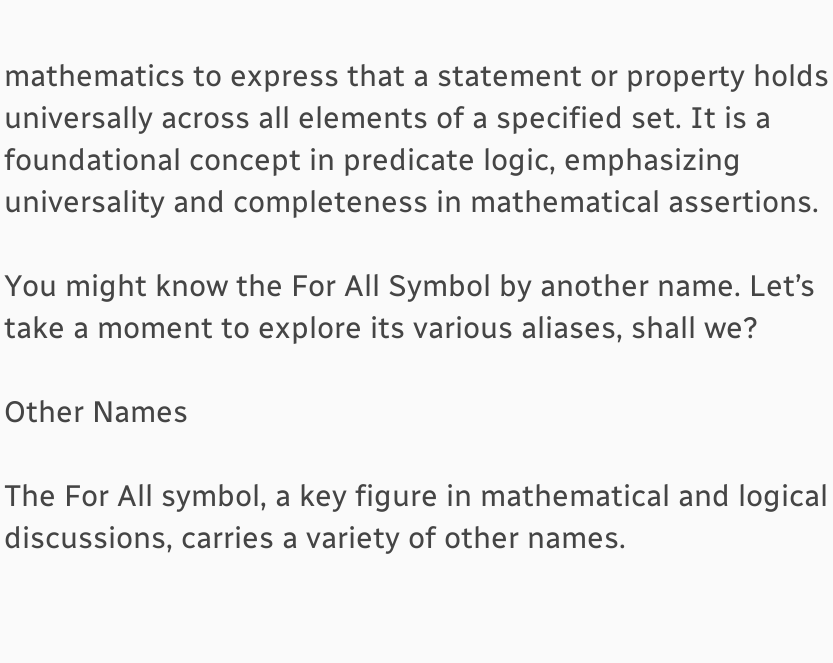mathematics to express that a statement or property holds universally across all elements of a specified set. It is a foundational concept in predicate logic, emphasizing universality and completeness in mathematical assertions.

You might know the For All Symbol by another name. Let’s take a moment to explore its various aliases, shall we?

Other Names

The For All symbol, a key figure in mathematical and logical discussions, carries a variety of other names.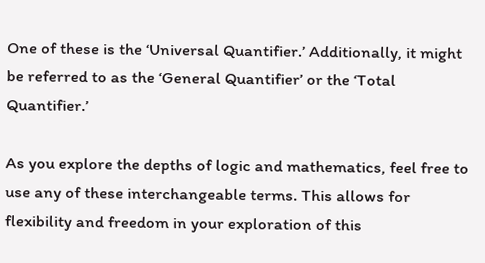One of these is the ‘Universal Quantifier.’ Additionally, it might be referred to as the ‘General Quantifier’ or the ‘Total Quantifier.’

As you explore the depths of logic and mathematics, feel free to use any of these interchangeable terms. This allows for flexibility and freedom in your exploration of this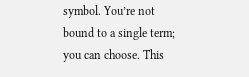symbol. You’re not bound to a single term; you can choose. This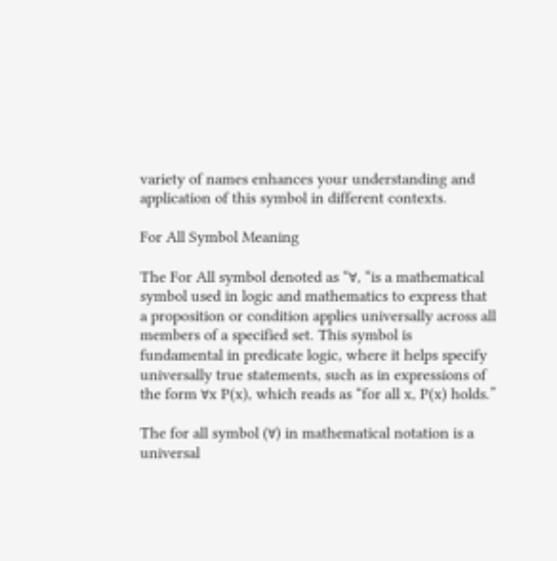variety of names enhances your understanding and application of this symbol in different contexts.

For All Symbol Meaning

The For All symbol denoted as “∀, “is a mathematical symbol used in logic and mathematics to express that a proposition or condition applies universally across all members of a specified set. This symbol is fundamental in predicate logic, where it helps specify universally true statements, such as in expressions of the form ∀x P(x), which reads as “for all x, P(x) holds.”

The for all symbol (∀) in mathematical notation is a universal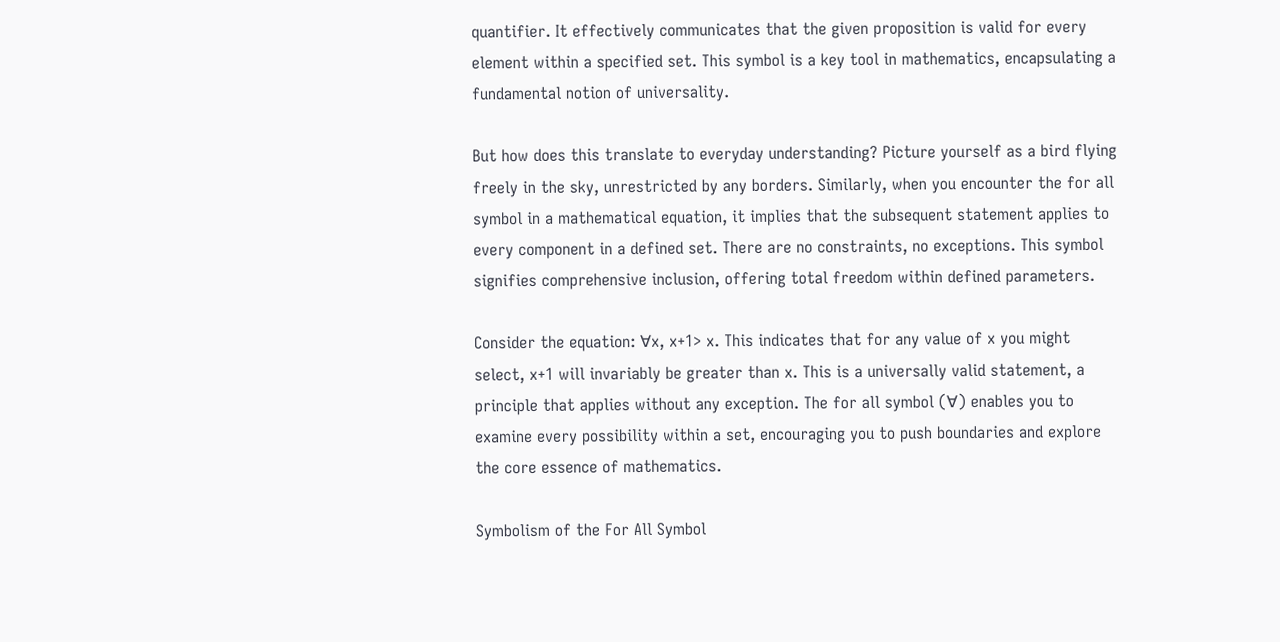quantifier. It effectively communicates that the given proposition is valid for every element within a specified set. This symbol is a key tool in mathematics, encapsulating a fundamental notion of universality.

But how does this translate to everyday understanding? Picture yourself as a bird flying freely in the sky, unrestricted by any borders. Similarly, when you encounter the for all symbol in a mathematical equation, it implies that the subsequent statement applies to every component in a defined set. There are no constraints, no exceptions. This symbol signifies comprehensive inclusion, offering total freedom within defined parameters.

Consider the equation: ∀x, x+1> x. This indicates that for any value of x you might select, x+1 will invariably be greater than x. This is a universally valid statement, a principle that applies without any exception. The for all symbol (∀) enables you to examine every possibility within a set, encouraging you to push boundaries and explore the core essence of mathematics.

Symbolism of the For All Symbol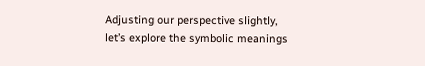Adjusting our perspective slightly, let’s explore the symbolic meanings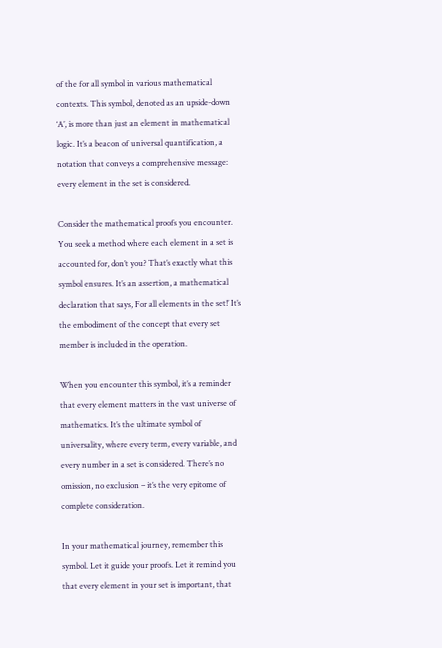of the for all symbol in various mathematical contexts. This symbol, denoted as an upside-down ‘A’, is more than just an element in mathematical logic. It’s a beacon of universal quantification, a notation that conveys a comprehensive message: every element in the set is considered.

Consider the mathematical proofs you encounter. You seek a method where each element in a set is accounted for, don’t you? That’s exactly what this symbol ensures. It’s an assertion, a mathematical declaration that says, For all elements in the set!’ It’s the embodiment of the concept that every set member is included in the operation.

When you encounter this symbol, it’s a reminder that every element matters in the vast universe of mathematics. It’s the ultimate symbol of universality, where every term, every variable, and every number in a set is considered. There’s no omission, no exclusion – it’s the very epitome of complete consideration.

In your mathematical journey, remember this symbol. Let it guide your proofs. Let it remind you that every element in your set is important, that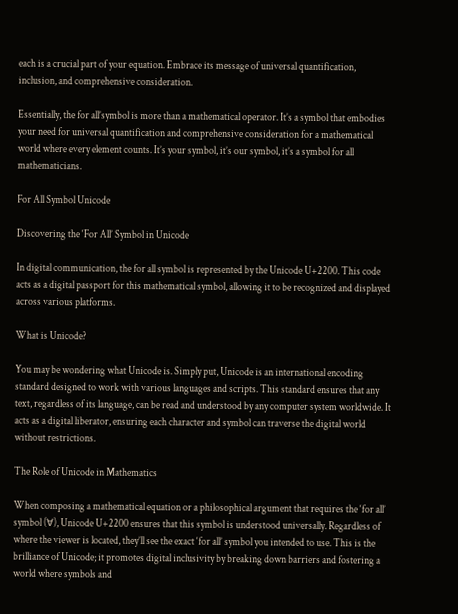each is a crucial part of your equation. Embrace its message of universal quantification, inclusion, and comprehensive consideration.

Essentially, the for all’symbol is more than a mathematical operator. It’s a symbol that embodies your need for universal quantification and comprehensive consideration for a mathematical world where every element counts. It’s your symbol, it’s our symbol, it’s a symbol for all mathematicians.

For All Symbol Unicode

Discovering the ‘For All’ Symbol in Unicode

In digital communication, the for all symbol is represented by the Unicode U+2200. This code acts as a digital passport for this mathematical symbol, allowing it to be recognized and displayed across various platforms.

What is Unicode?

You may be wondering what Unicode is. Simply put, Unicode is an international encoding standard designed to work with various languages and scripts. This standard ensures that any text, regardless of its language, can be read and understood by any computer system worldwide. It acts as a digital liberator, ensuring each character and symbol can traverse the digital world without restrictions.

The Role of Unicode in Mathematics

When composing a mathematical equation or a philosophical argument that requires the ‘for all’ symbol (∀), Unicode U+2200 ensures that this symbol is understood universally. Regardless of where the viewer is located, they’ll see the exact ‘for all’ symbol you intended to use. This is the brilliance of Unicode; it promotes digital inclusivity by breaking down barriers and fostering a world where symbols and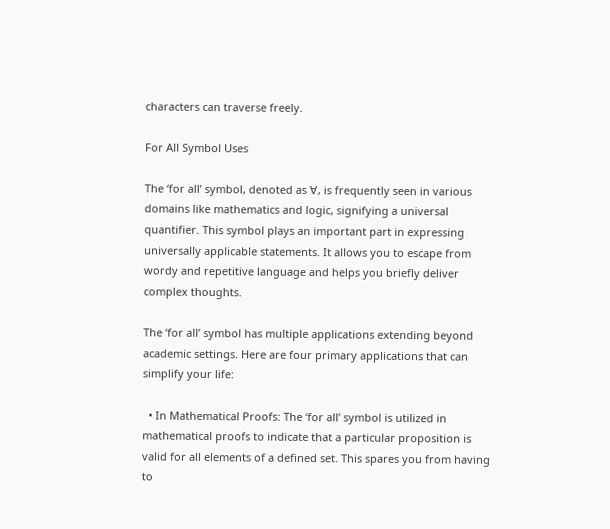characters can traverse freely.

For All Symbol Uses

The ‘for all’ symbol, denoted as ∀, is frequently seen in various domains like mathematics and logic, signifying a universal quantifier. This symbol plays an important part in expressing universally applicable statements. It allows you to escape from wordy and repetitive language and helps you briefly deliver complex thoughts.

The ‘for all’ symbol has multiple applications extending beyond academic settings. Here are four primary applications that can simplify your life:

  • In Mathematical Proofs: The ‘for all’ symbol is utilized in mathematical proofs to indicate that a particular proposition is valid for all elements of a defined set. This spares you from having to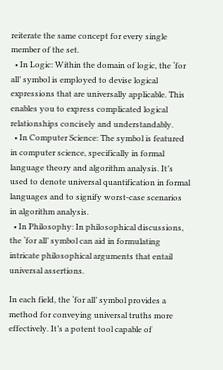reiterate the same concept for every single member of the set.
  • In Logic: Within the domain of logic, the ‘for all’ symbol is employed to devise logical expressions that are universally applicable. This enables you to express complicated logical relationships concisely and understandably.
  • In Computer Science: The symbol is featured in computer science, specifically in formal language theory and algorithm analysis. It’s used to denote universal quantification in formal languages and to signify worst-case scenarios in algorithm analysis.
  • In Philosophy: In philosophical discussions, the ‘for all’ symbol can aid in formulating intricate philosophical arguments that entail universal assertions.

In each field, the ‘for all’ symbol provides a method for conveying universal truths more effectively. It’s a potent tool capable of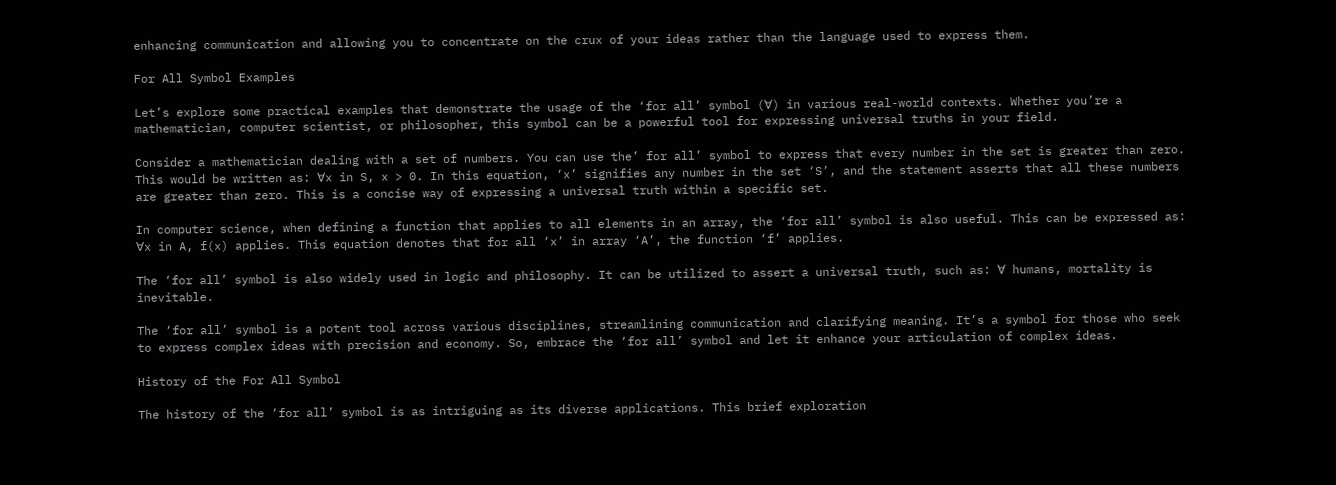enhancing communication and allowing you to concentrate on the crux of your ideas rather than the language used to express them.

For All Symbol Examples

Let’s explore some practical examples that demonstrate the usage of the ‘for all’ symbol (∀) in various real-world contexts. Whether you’re a mathematician, computer scientist, or philosopher, this symbol can be a powerful tool for expressing universal truths in your field.

Consider a mathematician dealing with a set of numbers. You can use the’ for all’ symbol to express that every number in the set is greater than zero. This would be written as: ∀x in S, x > 0. In this equation, ‘x’ signifies any number in the set ‘S’, and the statement asserts that all these numbers are greater than zero. This is a concise way of expressing a universal truth within a specific set.

In computer science, when defining a function that applies to all elements in an array, the ‘for all’ symbol is also useful. This can be expressed as: ∀x in A, f(x) applies. This equation denotes that for all ‘x’ in array ‘A’, the function ‘f’ applies.

The ‘for all’ symbol is also widely used in logic and philosophy. It can be utilized to assert a universal truth, such as: ∀ humans, mortality is inevitable.

The ‘for all’ symbol is a potent tool across various disciplines, streamlining communication and clarifying meaning. It’s a symbol for those who seek to express complex ideas with precision and economy. So, embrace the ‘for all’ symbol and let it enhance your articulation of complex ideas.

History of the For All Symbol

The history of the ‘for all’ symbol is as intriguing as its diverse applications. This brief exploration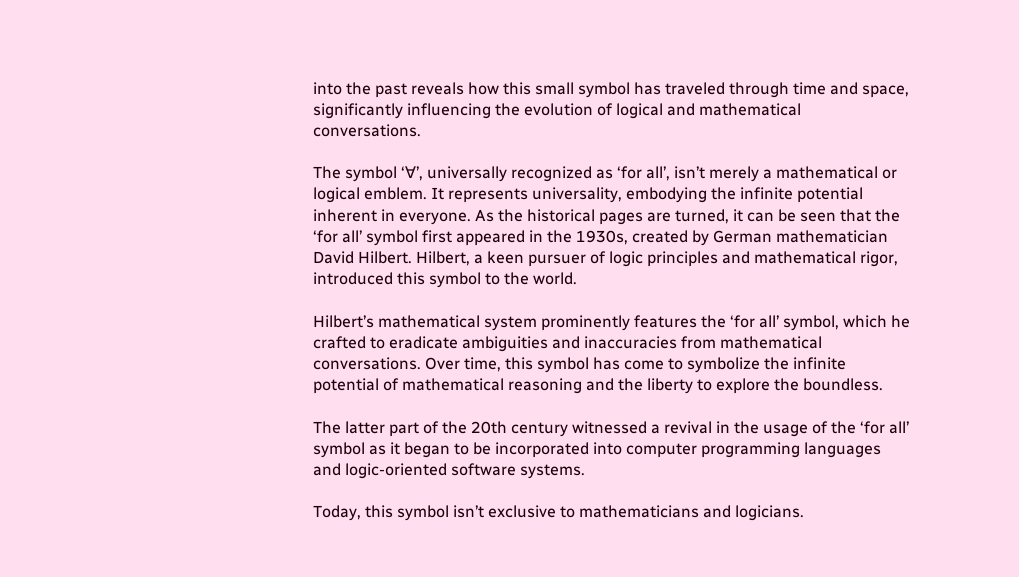into the past reveals how this small symbol has traveled through time and space, significantly influencing the evolution of logical and mathematical conversations.

The symbol ‘∀’, universally recognized as ‘for all’, isn’t merely a mathematical or logical emblem. It represents universality, embodying the infinite potential inherent in everyone. As the historical pages are turned, it can be seen that the ‘for all’ symbol first appeared in the 1930s, created by German mathematician David Hilbert. Hilbert, a keen pursuer of logic principles and mathematical rigor, introduced this symbol to the world.

Hilbert’s mathematical system prominently features the ‘for all’ symbol, which he crafted to eradicate ambiguities and inaccuracies from mathematical conversations. Over time, this symbol has come to symbolize the infinite potential of mathematical reasoning and the liberty to explore the boundless.

The latter part of the 20th century witnessed a revival in the usage of the ‘for all’ symbol as it began to be incorporated into computer programming languages and logic-oriented software systems.

Today, this symbol isn’t exclusive to mathematicians and logicians.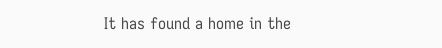It has found a home in the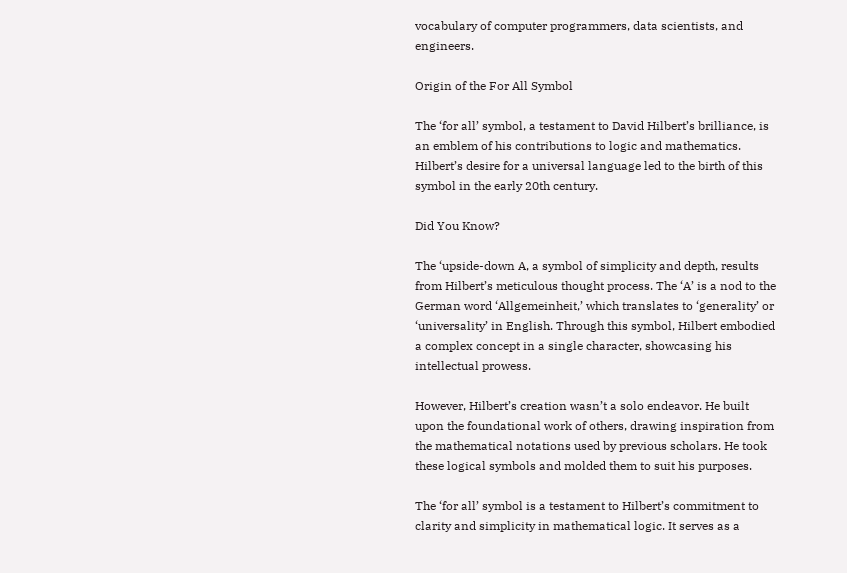vocabulary of computer programmers, data scientists, and engineers.

Origin of the For All Symbol

The ‘for all’ symbol, a testament to David Hilbert’s brilliance, is an emblem of his contributions to logic and mathematics. Hilbert’s desire for a universal language led to the birth of this symbol in the early 20th century.

Did You Know?

The ‘upside-down A, a symbol of simplicity and depth, results from Hilbert’s meticulous thought process. The ‘A’ is a nod to the German word ‘Allgemeinheit,’ which translates to ‘generality’ or ‘universality’ in English. Through this symbol, Hilbert embodied a complex concept in a single character, showcasing his intellectual prowess.

However, Hilbert’s creation wasn’t a solo endeavor. He built upon the foundational work of others, drawing inspiration from the mathematical notations used by previous scholars. He took these logical symbols and molded them to suit his purposes.

The ‘for all’ symbol is a testament to Hilbert’s commitment to clarity and simplicity in mathematical logic. It serves as a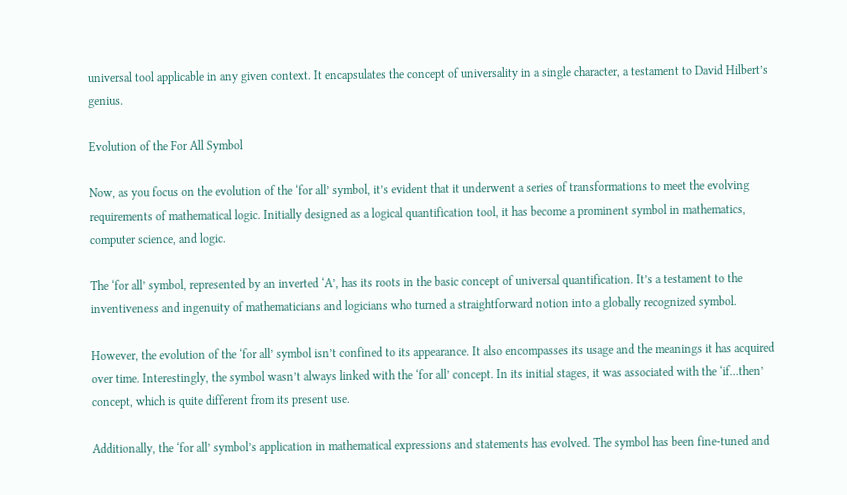universal tool applicable in any given context. It encapsulates the concept of universality in a single character, a testament to David Hilbert’s genius.

Evolution of the For All Symbol

Now, as you focus on the evolution of the ‘for all’ symbol, it’s evident that it underwent a series of transformations to meet the evolving requirements of mathematical logic. Initially designed as a logical quantification tool, it has become a prominent symbol in mathematics, computer science, and logic.

The ‘for all’ symbol, represented by an inverted ‘A’, has its roots in the basic concept of universal quantification. It’s a testament to the inventiveness and ingenuity of mathematicians and logicians who turned a straightforward notion into a globally recognized symbol.

However, the evolution of the ‘for all’ symbol isn’t confined to its appearance. It also encompasses its usage and the meanings it has acquired over time. Interestingly, the symbol wasn’t always linked with the ‘for all’ concept. In its initial stages, it was associated with the ‘if…then’ concept, which is quite different from its present use.

Additionally, the ‘for all’ symbol’s application in mathematical expressions and statements has evolved. The symbol has been fine-tuned and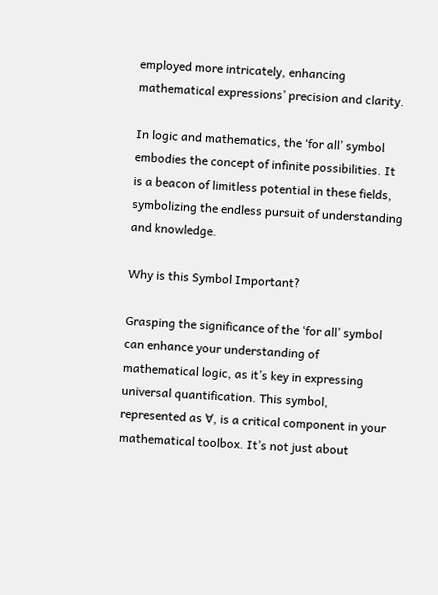employed more intricately, enhancing mathematical expressions’ precision and clarity.

In logic and mathematics, the ‘for all’ symbol embodies the concept of infinite possibilities. It is a beacon of limitless potential in these fields, symbolizing the endless pursuit of understanding and knowledge.

Why is this Symbol Important?

Grasping the significance of the ‘for all’ symbol can enhance your understanding of mathematical logic, as it’s key in expressing universal quantification. This symbol, represented as ∀, is a critical component in your mathematical toolbox. It’s not just about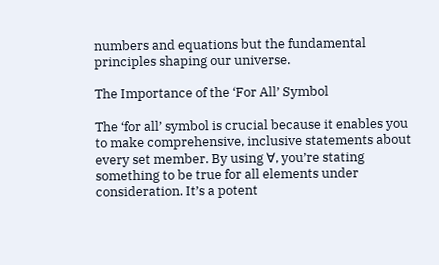numbers and equations but the fundamental principles shaping our universe.

The Importance of the ‘For All’ Symbol

The ‘for all’ symbol is crucial because it enables you to make comprehensive, inclusive statements about every set member. By using ∀, you’re stating something to be true for all elements under consideration. It’s a potent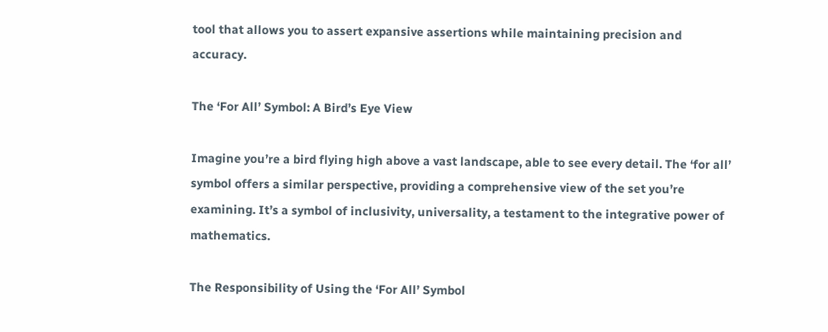tool that allows you to assert expansive assertions while maintaining precision and accuracy.

The ‘For All’ Symbol: A Bird’s Eye View

Imagine you’re a bird flying high above a vast landscape, able to see every detail. The ‘for all’ symbol offers a similar perspective, providing a comprehensive view of the set you’re examining. It’s a symbol of inclusivity, universality, a testament to the integrative power of mathematics.

The Responsibility of Using the ‘For All’ Symbol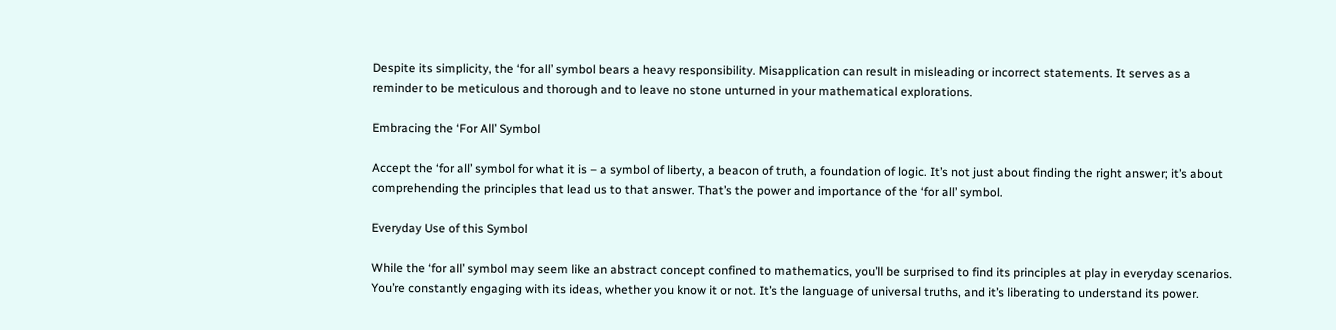Despite its simplicity, the ‘for all’ symbol bears a heavy responsibility. Misapplication can result in misleading or incorrect statements. It serves as a reminder to be meticulous and thorough and to leave no stone unturned in your mathematical explorations.

Embracing the ‘For All’ Symbol

Accept the ‘for all’ symbol for what it is – a symbol of liberty, a beacon of truth, a foundation of logic. It’s not just about finding the right answer; it’s about comprehending the principles that lead us to that answer. That’s the power and importance of the ‘for all’ symbol.

Everyday Use of this Symbol

While the ‘for all’ symbol may seem like an abstract concept confined to mathematics, you’ll be surprised to find its principles at play in everyday scenarios. You’re constantly engaging with its ideas, whether you know it or not. It’s the language of universal truths, and it’s liberating to understand its power.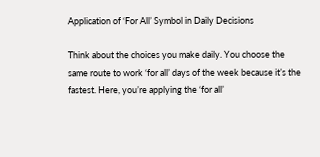Application of ‘For All’ Symbol in Daily Decisions

Think about the choices you make daily. You choose the same route to work ‘for all’ days of the week because it’s the fastest. Here, you’re applying the ‘for all’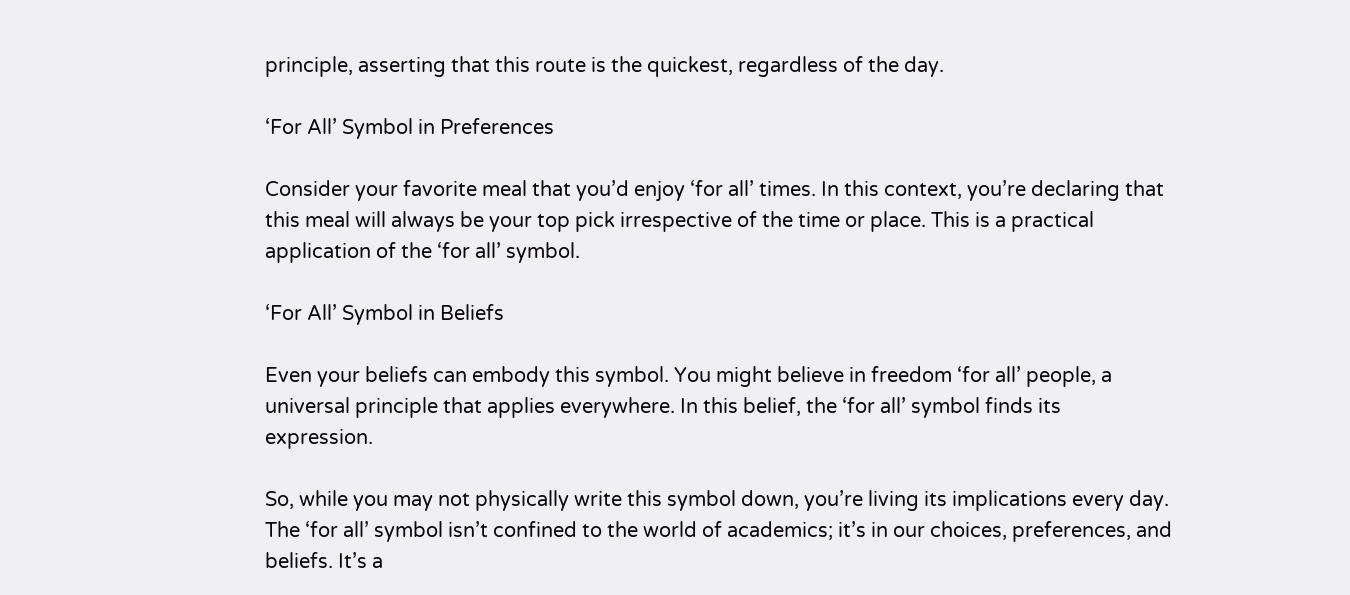principle, asserting that this route is the quickest, regardless of the day.

‘For All’ Symbol in Preferences

Consider your favorite meal that you’d enjoy ‘for all’ times. In this context, you’re declaring that this meal will always be your top pick irrespective of the time or place. This is a practical application of the ‘for all’ symbol.

‘For All’ Symbol in Beliefs

Even your beliefs can embody this symbol. You might believe in freedom ‘for all’ people, a universal principle that applies everywhere. In this belief, the ‘for all’ symbol finds its expression.

So, while you may not physically write this symbol down, you’re living its implications every day. The ‘for all’ symbol isn’t confined to the world of academics; it’s in our choices, preferences, and beliefs. It’s a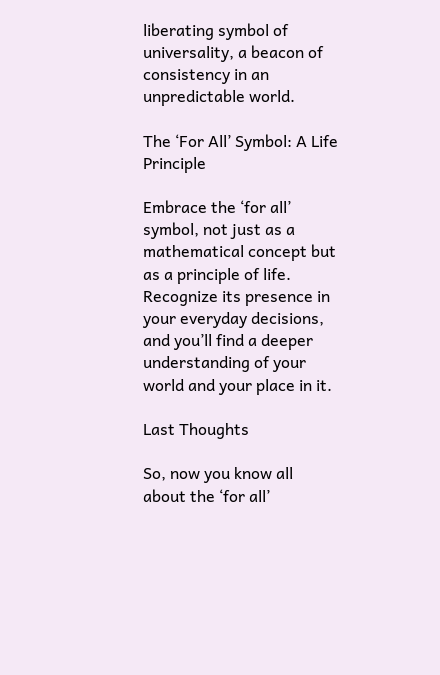liberating symbol of universality, a beacon of consistency in an unpredictable world.

The ‘For All’ Symbol: A Life Principle

Embrace the ‘for all’ symbol, not just as a mathematical concept but as a principle of life. Recognize its presence in your everyday decisions, and you’ll find a deeper understanding of your world and your place in it.

Last Thoughts

So, now you know all about the ‘for all’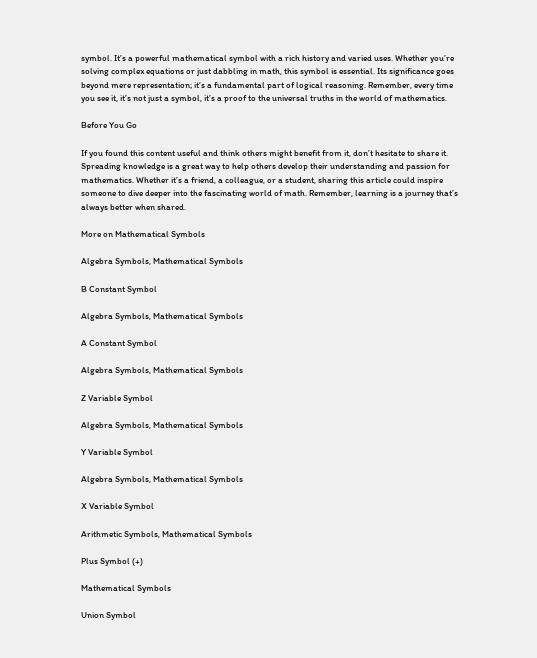symbol. It’s a powerful mathematical symbol with a rich history and varied uses. Whether you’re solving complex equations or just dabbling in math, this symbol is essential. Its significance goes beyond mere representation; it’s a fundamental part of logical reasoning. Remember, every time you see it, it’s not just a symbol, it’s a proof to the universal truths in the world of mathematics.

Before You Go

If you found this content useful and think others might benefit from it, don’t hesitate to share it. Spreading knowledge is a great way to help others develop their understanding and passion for mathematics. Whether it’s a friend, a colleague, or a student, sharing this article could inspire someone to dive deeper into the fascinating world of math. Remember, learning is a journey that’s always better when shared.

More on Mathematical Symbols

Algebra Symbols, Mathematical Symbols

B Constant Symbol

Algebra Symbols, Mathematical Symbols

A Constant Symbol

Algebra Symbols, Mathematical Symbols

Z Variable Symbol

Algebra Symbols, Mathematical Symbols

Y Variable Symbol

Algebra Symbols, Mathematical Symbols

X Variable Symbol

Arithmetic Symbols, Mathematical Symbols

Plus Symbol (+)

Mathematical Symbols

Union Symbol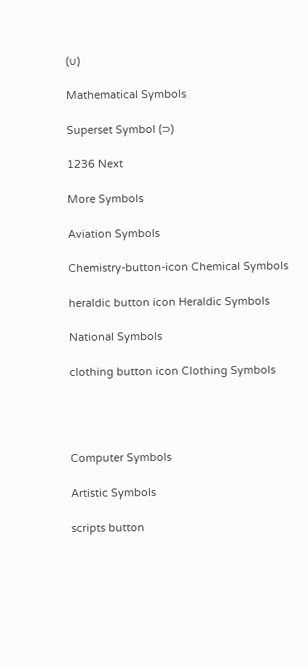(∪)

Mathematical Symbols

Superset Symbol (⊃)

1236 Next

More Symbols

Aviation Symbols

Chemistry-button-icon Chemical Symbols

heraldic button icon Heraldic Symbols

National Symbols

clothing button icon Clothing Symbols




Computer Symbols

Artistic Symbols

scripts button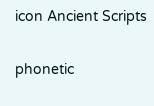icon Ancient Scripts

phonetic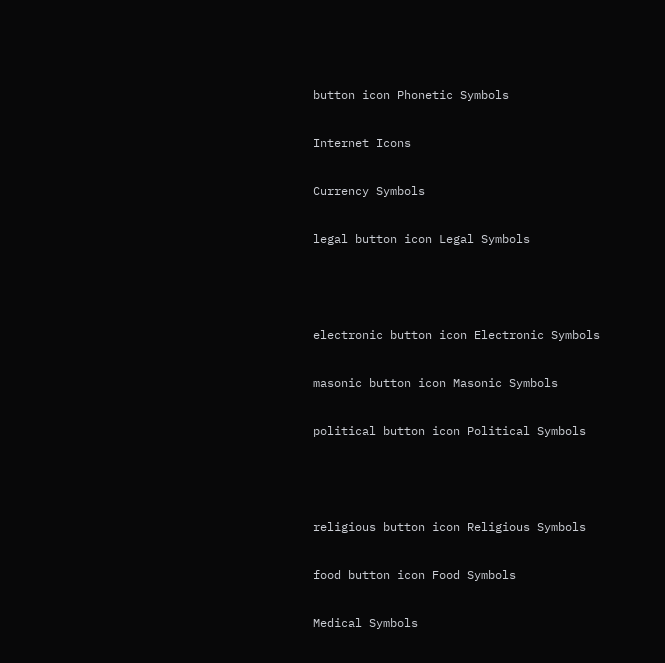button icon Phonetic Symbols

Internet Icons

Currency Symbols

legal button icon Legal Symbols



electronic button icon Electronic Symbols

masonic button icon Masonic Symbols

political button icon Political Symbols



religious button icon Religious Symbols

food button icon Food Symbols

Medical Symbols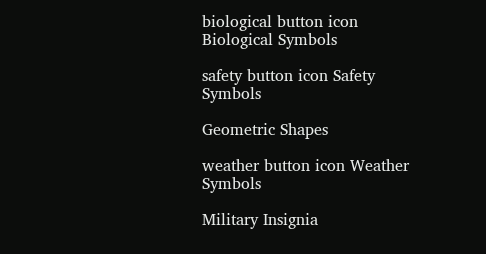biological button icon Biological Symbols

safety button icon Safety Symbols

Geometric Shapes

weather button icon Weather Symbols

Military Insignia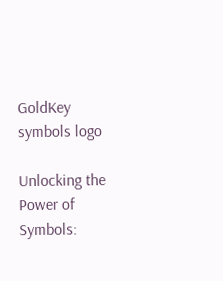GoldKey symbols logo

Unlocking the Power of Symbols: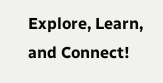Explore, Learn, and Connect!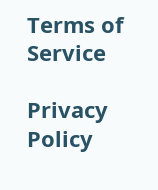Terms of Service

Privacy Policy